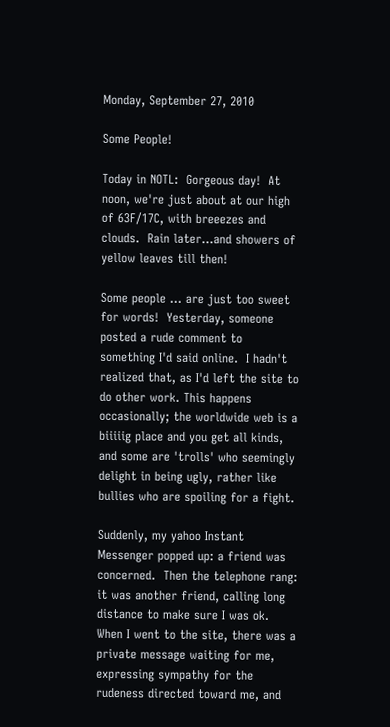Monday, September 27, 2010

Some People!

Today in NOTL:  Gorgeous day!  At noon, we're just about at our high of 63F/17C, with breeezes and clouds.  Rain later...and showers of yellow leaves till then!

Some people ... are just too sweet for words!  Yesterday, someone posted a rude comment to something I'd said online.  I hadn't realized that, as I'd left the site to do other work. This happens occasionally; the worldwide web is a biiiiig place and you get all kinds, and some are 'trolls' who seemingly delight in being ugly, rather like bullies who are spoiling for a fight.

Suddenly, my yahoo Instant Messenger popped up: a friend was concerned.  Then the telephone rang: it was another friend, calling long distance to make sure I was ok.  When I went to the site, there was a private message waiting for me, expressing sympathy for the rudeness directed toward me, and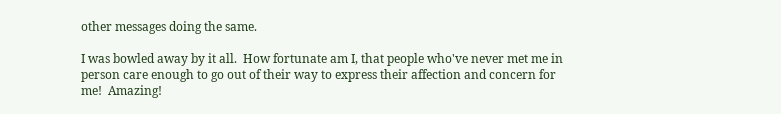other messages doing the same.

I was bowled away by it all.  How fortunate am I, that people who've never met me in person care enough to go out of their way to express their affection and concern for me!  Amazing!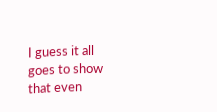I guess it all goes to show that even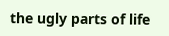the ugly parts of life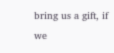bring us a gift, if we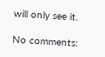will only see it.

No comments: